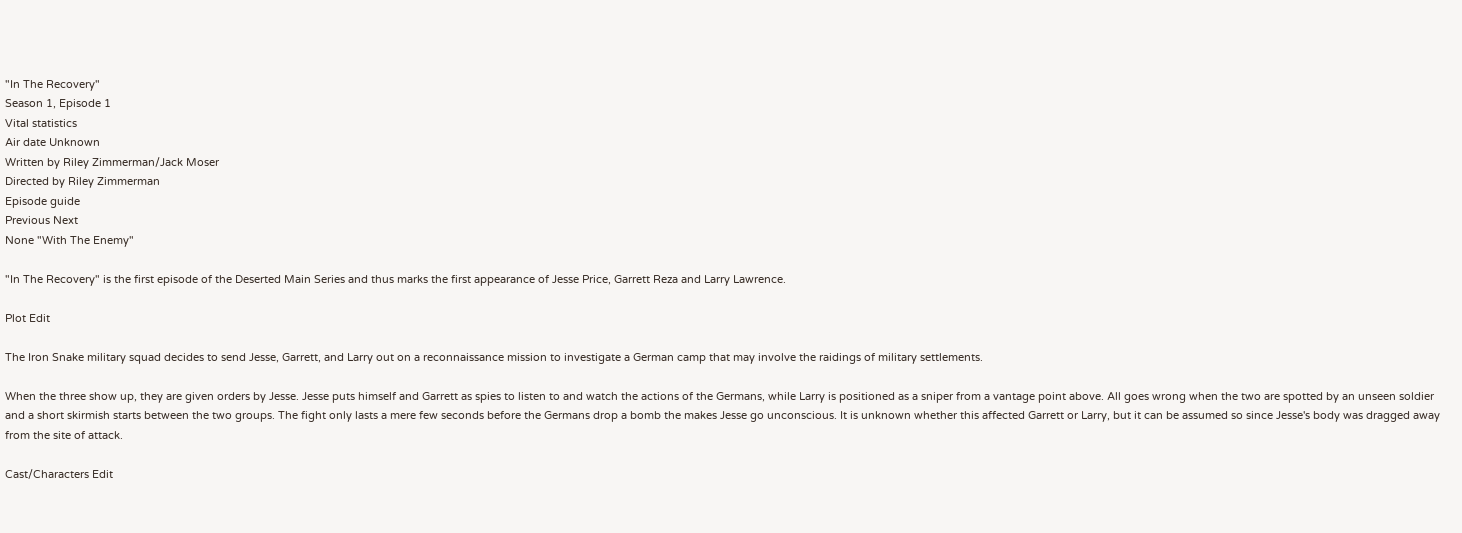"In The Recovery"
Season 1, Episode 1
Vital statistics
Air date Unknown
Written by Riley Zimmerman/Jack Moser
Directed by Riley Zimmerman
Episode guide
Previous Next
None "With The Enemy"

"In The Recovery" is the first episode of the Deserted Main Series and thus marks the first appearance of Jesse Price, Garrett Reza and Larry Lawrence.

Plot Edit

The Iron Snake military squad decides to send Jesse, Garrett, and Larry out on a reconnaissance mission to investigate a German camp that may involve the raidings of military settlements.

When the three show up, they are given orders by Jesse. Jesse puts himself and Garrett as spies to listen to and watch the actions of the Germans, while Larry is positioned as a sniper from a vantage point above. All goes wrong when the two are spotted by an unseen soldier and a short skirmish starts between the two groups. The fight only lasts a mere few seconds before the Germans drop a bomb the makes Jesse go unconscious. It is unknown whether this affected Garrett or Larry, but it can be assumed so since Jesse's body was dragged away from the site of attack.

Cast/Characters Edit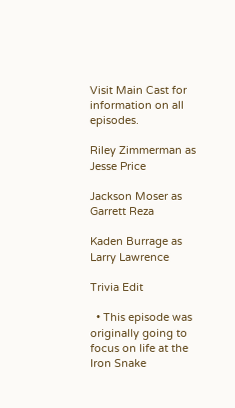Visit Main Cast for information on all episodes.

Riley Zimmerman as Jesse Price

Jackson Moser as Garrett Reza

Kaden Burrage as Larry Lawrence

Trivia Edit

  • This episode was originally going to focus on life at the Iron Snake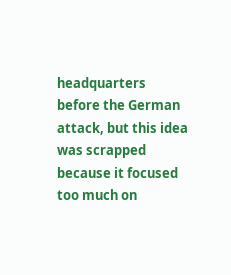headquarters before the German attack, but this idea was scrapped because it focused too much on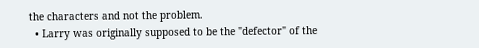the characters and not the problem.
  • Larry was originally supposed to be the "defector" of the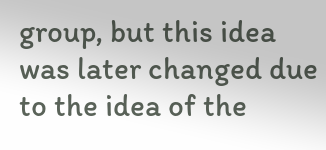group, but this idea was later changed due to the idea of the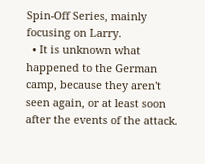Spin-Off Series, mainly focusing on Larry.
  • It is unknown what happened to the German camp, because they aren't seen again, or at least soon after the events of the attack.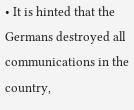• It is hinted that the Germans destroyed all communications in the country,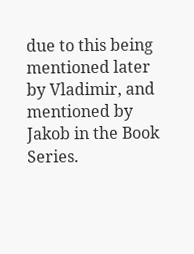due to this being mentioned later by Vladimir, and mentioned by Jakob in the Book Series.